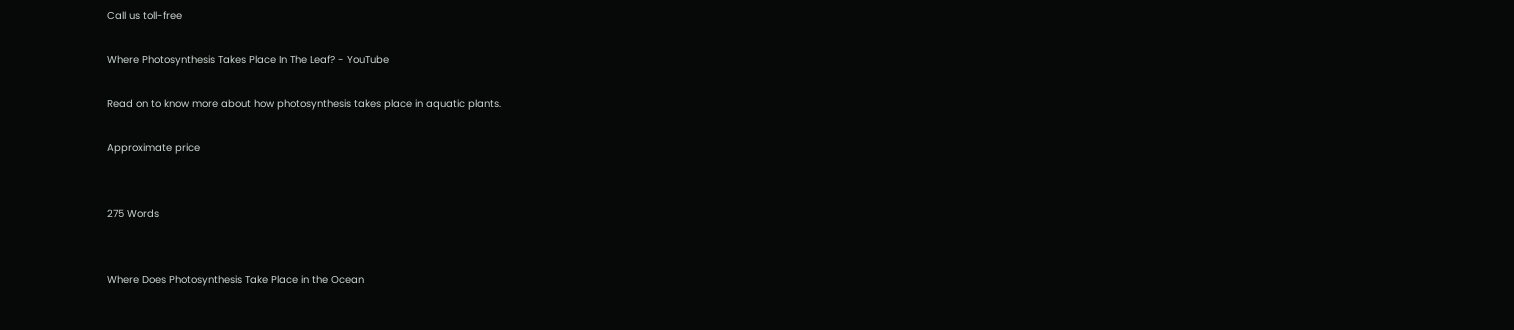Call us toll-free

Where Photosynthesis Takes Place In The Leaf? - YouTube

Read on to know more about how photosynthesis takes place in aquatic plants.

Approximate price


275 Words


Where Does Photosynthesis Take Place in the Ocean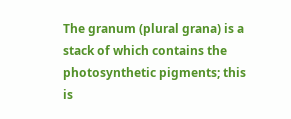The granum (plural grana) is a stack of which contains the photosynthetic pigments; this is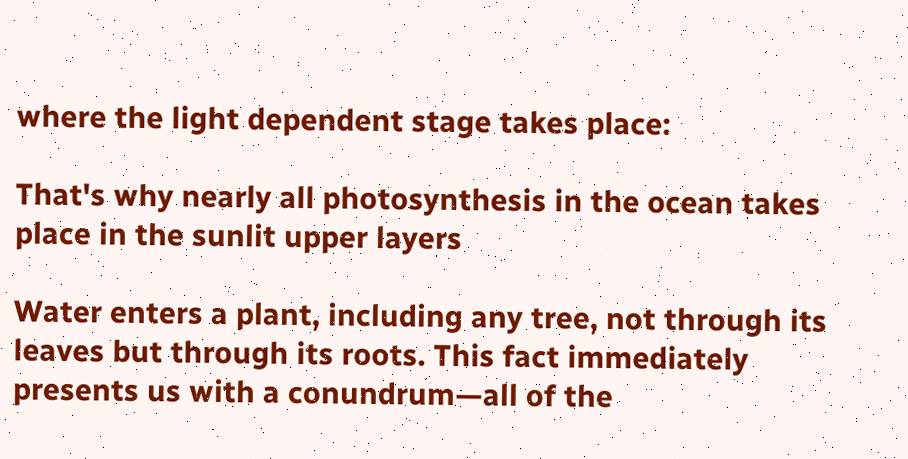where the light dependent stage takes place:

That's why nearly all photosynthesis in the ocean takes place in the sunlit upper layers

Water enters a plant, including any tree, not through its leaves but through its roots. This fact immediately presents us with a conundrum—all of the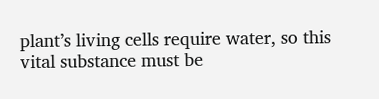plant’s living cells require water, so this vital substance must be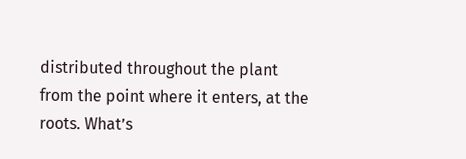distributed throughout the plant from the point where it enters, at the roots. What’s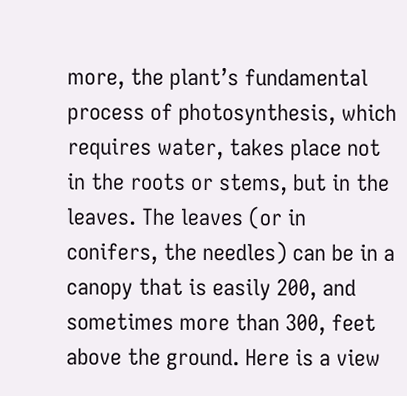more, the plant’s fundamental process of photosynthesis, which requires water, takes place not in the roots or stems, but in the leaves. The leaves (or in conifers, the needles) can be in a canopy that is easily 200, and sometimes more than 300, feet above the ground. Here is a view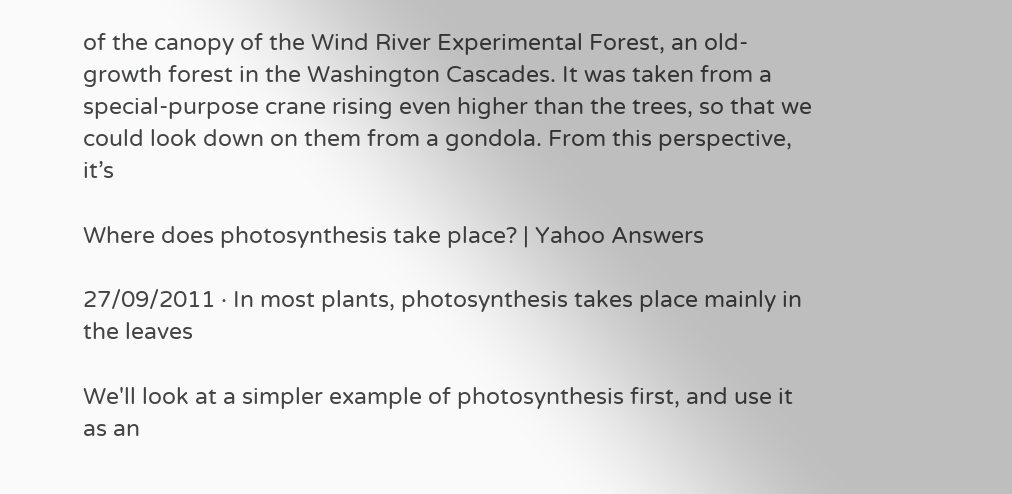of the canopy of the Wind River Experimental Forest, an old-growth forest in the Washington Cascades. It was taken from a special-purpose crane rising even higher than the trees, so that we could look down on them from a gondola. From this perspective, it’s

Where does photosynthesis take place? | Yahoo Answers

27/09/2011 · In most plants, photosynthesis takes place mainly in the leaves

We'll look at a simpler example of photosynthesis first, and use it as an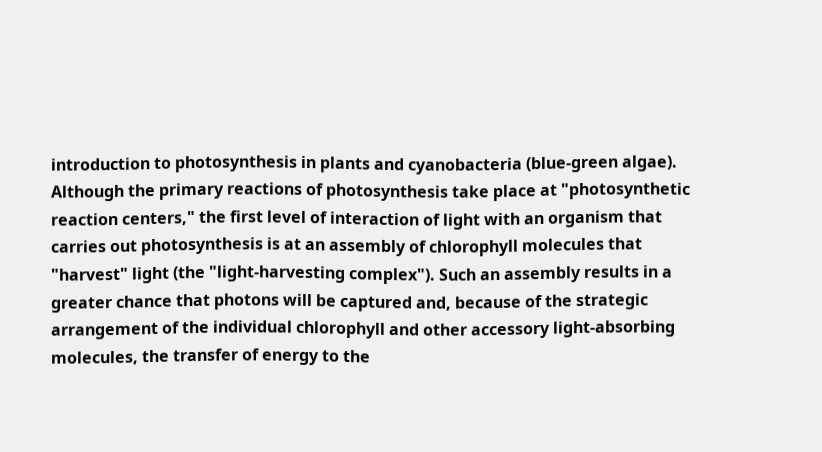introduction to photosynthesis in plants and cyanobacteria (blue-green algae). Although the primary reactions of photosynthesis take place at "photosynthetic reaction centers," the first level of interaction of light with an organism that carries out photosynthesis is at an assembly of chlorophyll molecules that "harvest" light (the "light-harvesting complex"). Such an assembly results in a greater chance that photons will be captured and, because of the strategic arrangement of the individual chlorophyll and other accessory light-absorbing molecules, the transfer of energy to the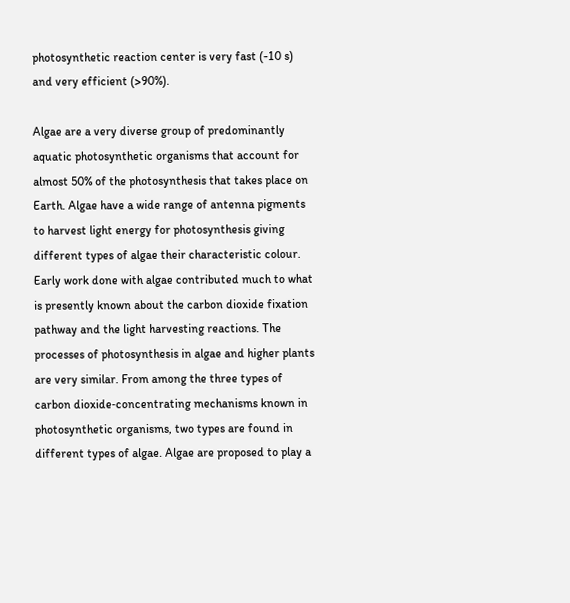photosynthetic reaction center is very fast (-10 s) and very efficient (>90%).

Algae are a very diverse group of predominantly aquatic photosynthetic organisms that account for almost 50% of the photosynthesis that takes place on Earth. Algae have a wide range of antenna pigments to harvest light energy for photosynthesis giving different types of algae their characteristic colour. Early work done with algae contributed much to what is presently known about the carbon dioxide fixation pathway and the light harvesting reactions. The processes of photosynthesis in algae and higher plants are very similar. From among the three types of carbon dioxide‐concentrating mechanisms known in photosynthetic organisms, two types are found in different types of algae. Algae are proposed to play a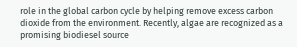role in the global carbon cycle by helping remove excess carbon dioxide from the environment. Recently, algae are recognized as a promising biodiesel source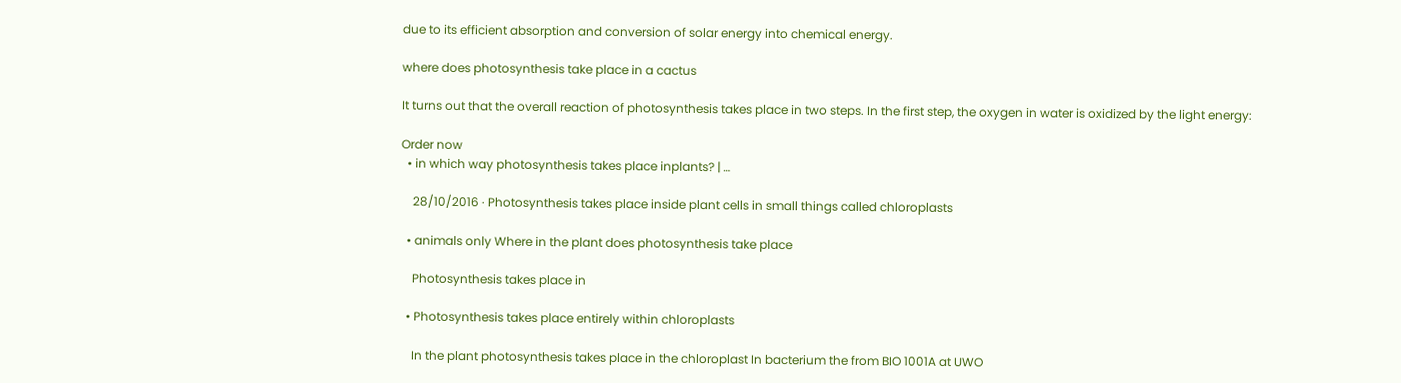due to its efficient absorption and conversion of solar energy into chemical energy.

where does photosynthesis take place in a cactus

It turns out that the overall reaction of photosynthesis takes place in two steps. In the first step, the oxygen in water is oxidized by the light energy:

Order now
  • in which way photosynthesis takes place inplants? | …

    28/10/2016 · Photosynthesis takes place inside plant cells in small things called chloroplasts

  • animals only Where in the plant does photosynthesis take place

    Photosynthesis takes place in

  • Photosynthesis takes place entirely within chloroplasts

    In the plant photosynthesis takes place in the chloroplast In bacterium the from BIO 1001A at UWO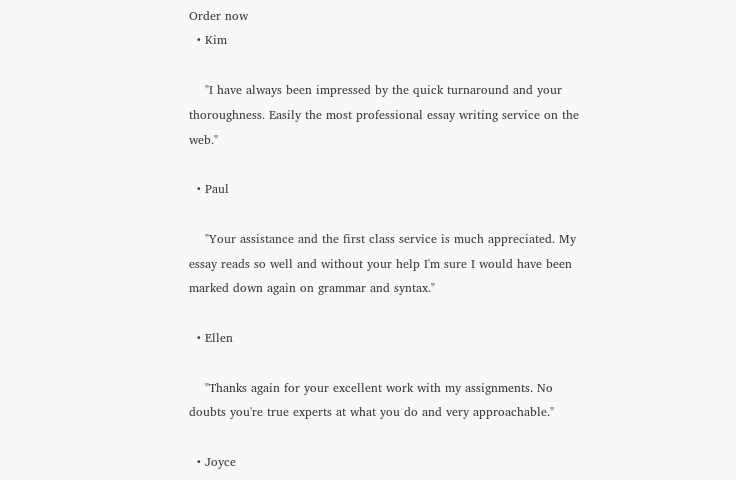Order now
  • Kim

    "I have always been impressed by the quick turnaround and your thoroughness. Easily the most professional essay writing service on the web."

  • Paul

    "Your assistance and the first class service is much appreciated. My essay reads so well and without your help I'm sure I would have been marked down again on grammar and syntax."

  • Ellen

    "Thanks again for your excellent work with my assignments. No doubts you're true experts at what you do and very approachable."

  • Joyce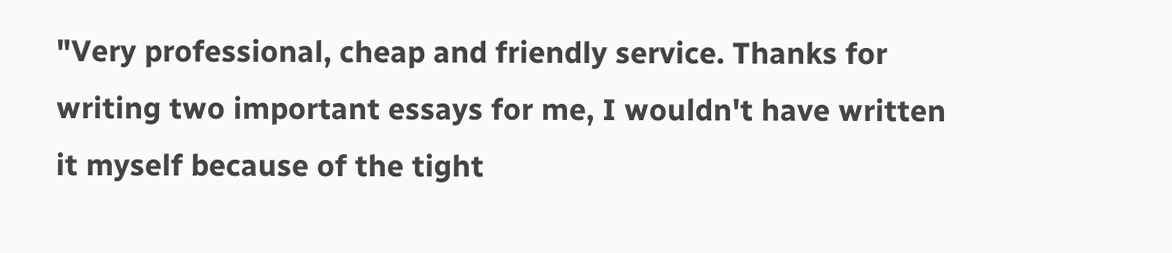"Very professional, cheap and friendly service. Thanks for writing two important essays for me, I wouldn't have written it myself because of the tight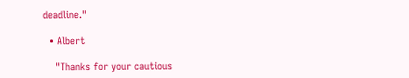deadline."

  • Albert

    "Thanks for your cautious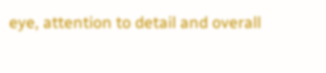eye, attention to detail and overall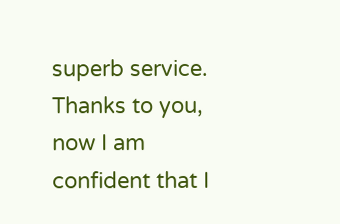superb service. Thanks to you, now I am confident that I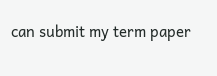can submit my term paper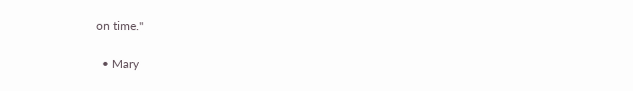on time."

  • Mary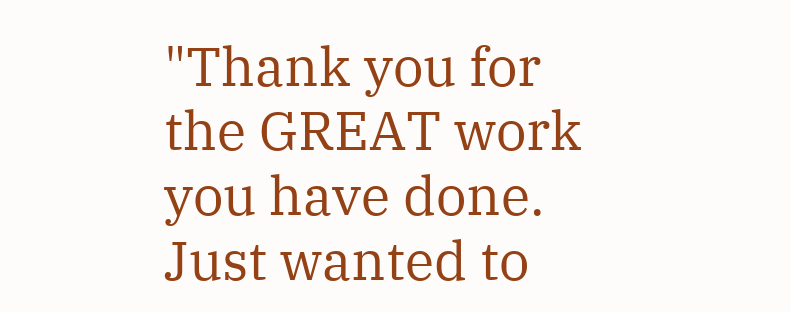"Thank you for the GREAT work you have done. Just wanted to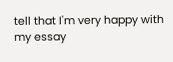tell that I'm very happy with my essay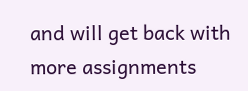and will get back with more assignments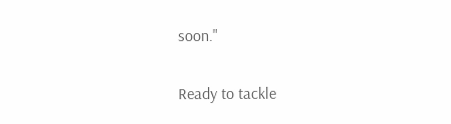soon."

Ready to tackle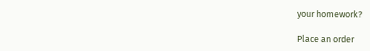your homework?

Place an order